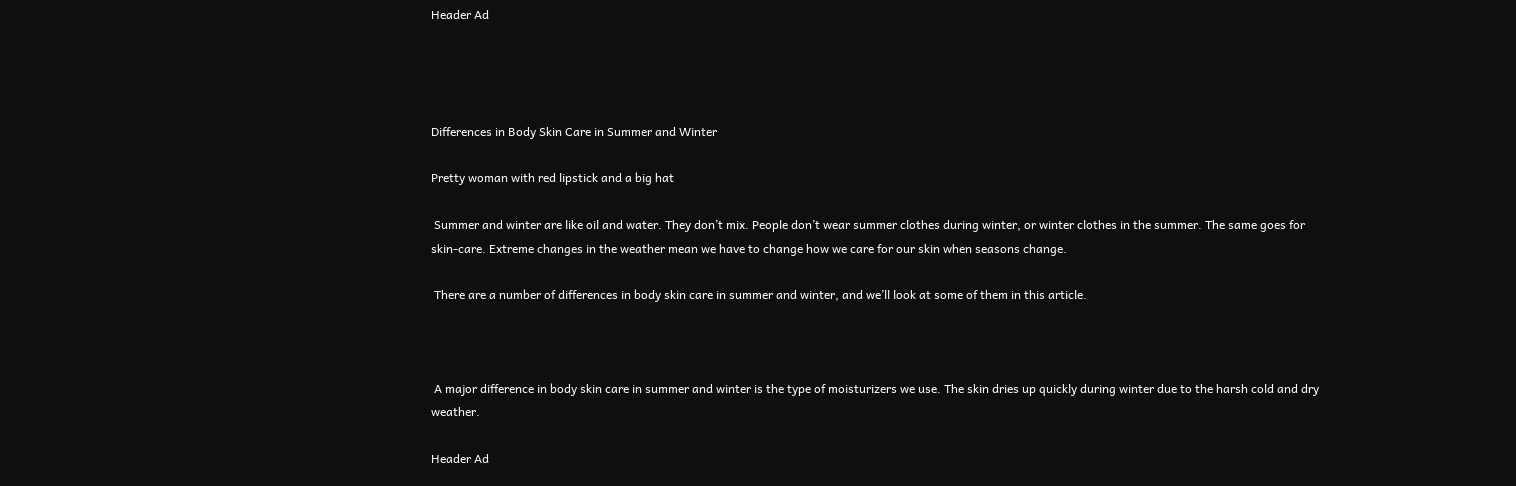Header Ad




Differences in Body Skin Care in Summer and Winter

Pretty woman with red lipstick and a big hat

 Summer and winter are like oil and water. They don’t mix. People don’t wear summer clothes during winter, or winter clothes in the summer. The same goes for skin-care. Extreme changes in the weather mean we have to change how we care for our skin when seasons change.

 There are a number of differences in body skin care in summer and winter, and we’ll look at some of them in this article.



 A major difference in body skin care in summer and winter is the type of moisturizers we use. The skin dries up quickly during winter due to the harsh cold and dry weather.

Header Ad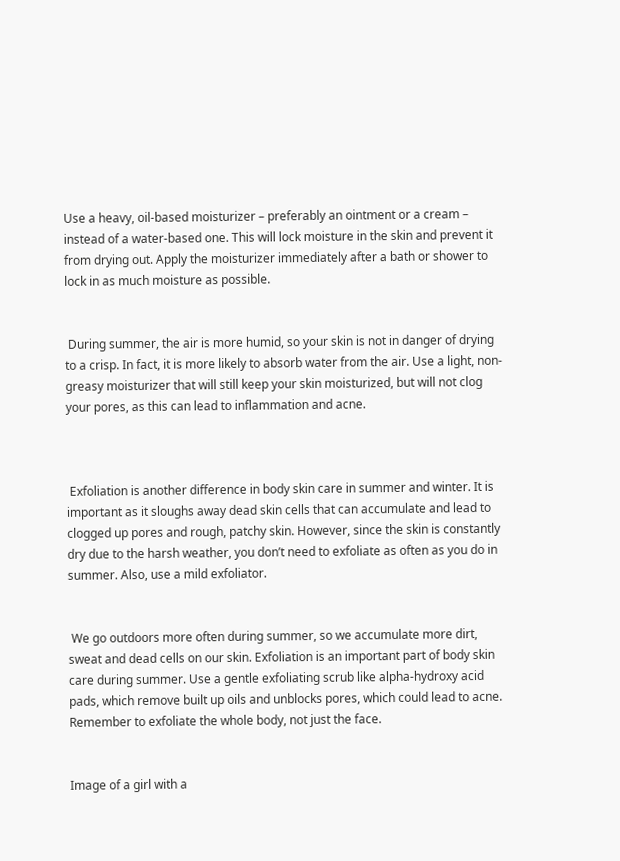Use a heavy, oil-based moisturizer – preferably an ointment or a cream – instead of a water-based one. This will lock moisture in the skin and prevent it from drying out. Apply the moisturizer immediately after a bath or shower to lock in as much moisture as possible.


 During summer, the air is more humid, so your skin is not in danger of drying to a crisp. In fact, it is more likely to absorb water from the air. Use a light, non-greasy moisturizer that will still keep your skin moisturized, but will not clog your pores, as this can lead to inflammation and acne.



 Exfoliation is another difference in body skin care in summer and winter. It is important as it sloughs away dead skin cells that can accumulate and lead to clogged up pores and rough, patchy skin. However, since the skin is constantly dry due to the harsh weather, you don’t need to exfoliate as often as you do in summer. Also, use a mild exfoliator.


 We go outdoors more often during summer, so we accumulate more dirt, sweat and dead cells on our skin. Exfoliation is an important part of body skin care during summer. Use a gentle exfoliating scrub like alpha-hydroxy acid pads, which remove built up oils and unblocks pores, which could lead to acne. Remember to exfoliate the whole body, not just the face.


Image of a girl with a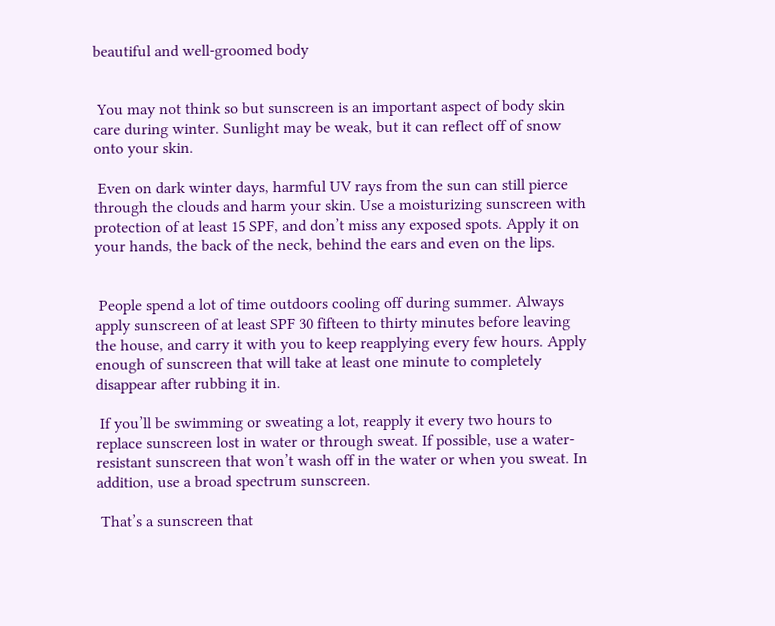beautiful and well-groomed body


 You may not think so but sunscreen is an important aspect of body skin care during winter. Sunlight may be weak, but it can reflect off of snow onto your skin.

 Even on dark winter days, harmful UV rays from the sun can still pierce through the clouds and harm your skin. Use a moisturizing sunscreen with protection of at least 15 SPF, and don’t miss any exposed spots. Apply it on your hands, the back of the neck, behind the ears and even on the lips.


 People spend a lot of time outdoors cooling off during summer. Always apply sunscreen of at least SPF 30 fifteen to thirty minutes before leaving the house, and carry it with you to keep reapplying every few hours. Apply enough of sunscreen that will take at least one minute to completely disappear after rubbing it in.

 If you’ll be swimming or sweating a lot, reapply it every two hours to replace sunscreen lost in water or through sweat. If possible, use a water-resistant sunscreen that won’t wash off in the water or when you sweat. In addition, use a broad spectrum sunscreen.

 That’s a sunscreen that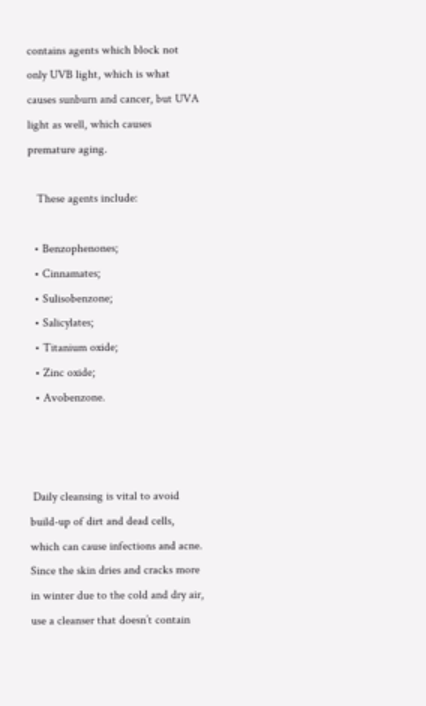contains agents which block not only UVB light, which is what causes sunburn and cancer, but UVA light as well, which causes premature aging.

   These agents include:

  • Benzophenones;
  • Cinnamates;
  • Sulisobenzone;
  • Salicylates;
  • Titanium oxide;
  • Zinc oxide;
  • Avobenzone.



 Daily cleansing is vital to avoid build-up of dirt and dead cells, which can cause infections and acne. Since the skin dries and cracks more in winter due to the cold and dry air, use a cleanser that doesn’t contain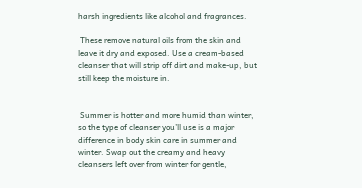harsh ingredients like alcohol and fragrances.

 These remove natural oils from the skin and leave it dry and exposed. Use a cream-based cleanser that will strip off dirt and make-up, but still keep the moisture in.


 Summer is hotter and more humid than winter, so the type of cleanser you’ll use is a major difference in body skin care in summer and winter. Swap out the creamy and heavy cleansers left over from winter for gentle,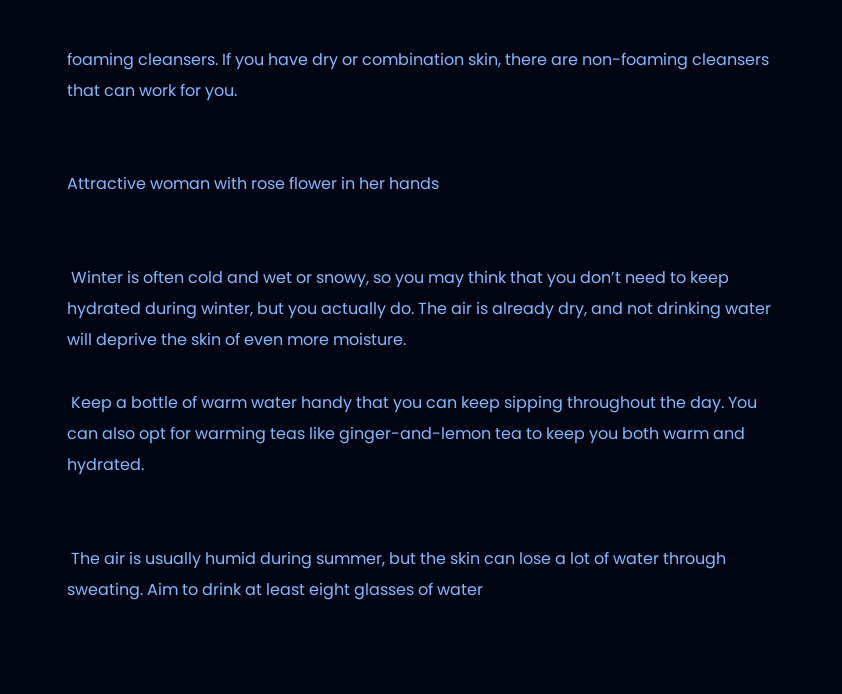foaming cleansers. If you have dry or combination skin, there are non-foaming cleansers that can work for you.


Attractive woman with rose flower in her hands


 Winter is often cold and wet or snowy, so you may think that you don’t need to keep hydrated during winter, but you actually do. The air is already dry, and not drinking water will deprive the skin of even more moisture.

 Keep a bottle of warm water handy that you can keep sipping throughout the day. You can also opt for warming teas like ginger-and-lemon tea to keep you both warm and hydrated.


 The air is usually humid during summer, but the skin can lose a lot of water through sweating. Aim to drink at least eight glasses of water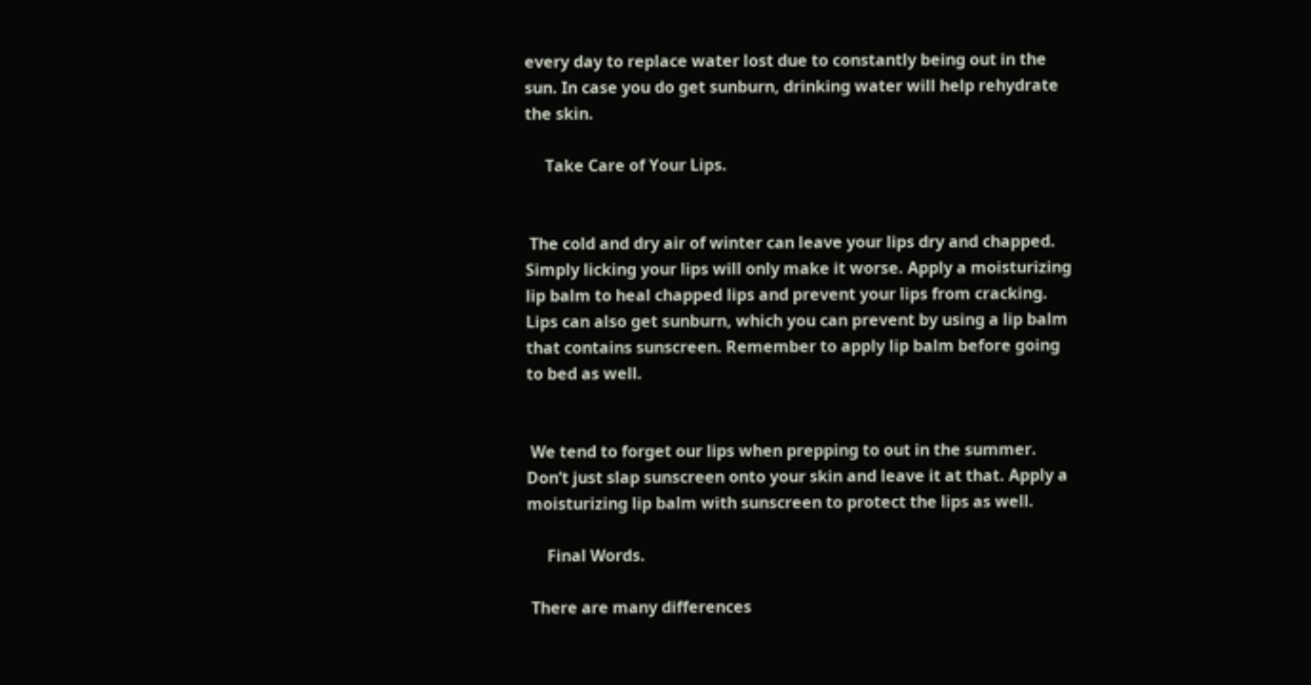every day to replace water lost due to constantly being out in the sun. In case you do get sunburn, drinking water will help rehydrate the skin.

     Take Care of Your Lips.


 The cold and dry air of winter can leave your lips dry and chapped. Simply licking your lips will only make it worse. Apply a moisturizing lip balm to heal chapped lips and prevent your lips from cracking. Lips can also get sunburn, which you can prevent by using a lip balm that contains sunscreen. Remember to apply lip balm before going to bed as well.


 We tend to forget our lips when prepping to out in the summer. Don’t just slap sunscreen onto your skin and leave it at that. Apply a moisturizing lip balm with sunscreen to protect the lips as well.

     Final Words.

 There are many differences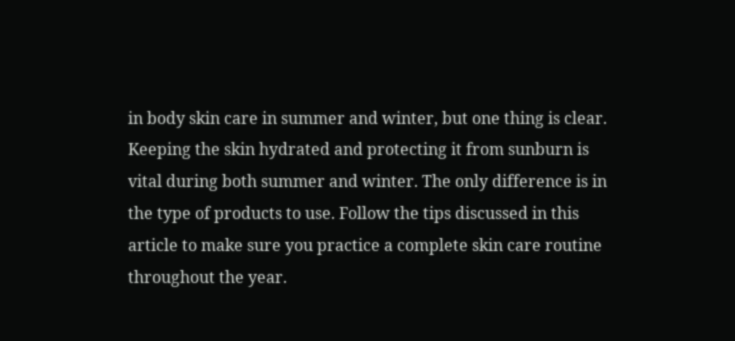in body skin care in summer and winter, but one thing is clear. Keeping the skin hydrated and protecting it from sunburn is vital during both summer and winter. The only difference is in the type of products to use. Follow the tips discussed in this article to make sure you practice a complete skin care routine throughout the year.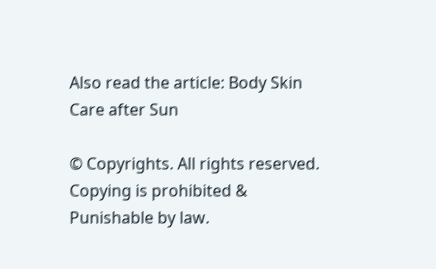Also read the article: Body Skin Care after Sun

© Copyrights. All rights reserved. Copying is prohibited & Punishable by law.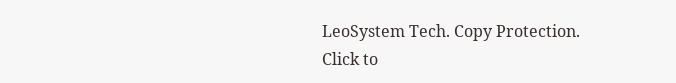LeoSystem Tech. Copy Protection.
Click to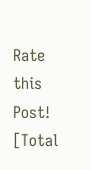Rate this Post!
[Total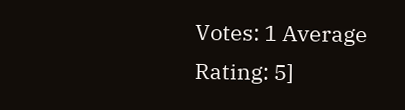Votes: 1 Average Rating: 5]